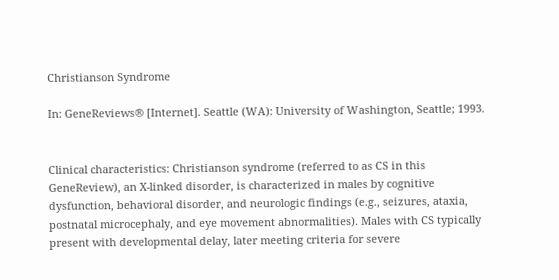Christianson Syndrome

In: GeneReviews® [Internet]. Seattle (WA): University of Washington, Seattle; 1993.


Clinical characteristics: Christianson syndrome (referred to as CS in this GeneReview), an X-linked disorder, is characterized in males by cognitive dysfunction, behavioral disorder, and neurologic findings (e.g., seizures, ataxia, postnatal microcephaly, and eye movement abnormalities). Males with CS typically present with developmental delay, later meeting criteria for severe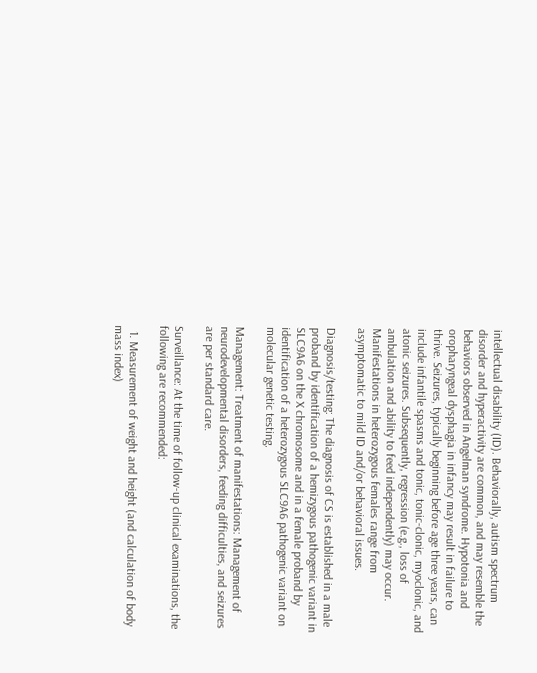intellectual disability (ID). Behaviorally, autism spectrum disorder and hyperactivity are common, and may resemble the behaviors observed in Angelman syndrome. Hypotonia and oropharyngeal dysphagia in infancy may result in failure to thrive. Seizures, typically beginning before age three years, can include infantile spasms and tonic, tonic-clonic, myoclonic, and atonic seizures. Subsequently, regression (e.g., loss of ambulation and ability to feed independently) may occur. Manifestations in heterozygous females range from asymptomatic to mild ID and/or behavioral issues.

Diagnosis/testing: The diagnosis of CS is established in a male proband by identification of a hemizygous pathogenic variant in SLC9A6 on the X chromosome and in a female proband by identification of a heterozygous SLC9A6 pathogenic variant on molecular genetic testing.

Management: Treatment of manifestations: Management of neurodevelopmental disorders, feeding difficulties, and seizures are per standard care.

Surveillance: At the time of follow-up clinical examinations, the following are recommended:

  1. Measurement of weight and height (and calculation of body mass index)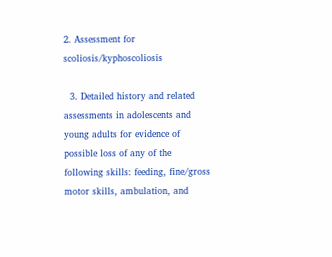2. Assessment for scoliosis/kyphoscoliosis

  3. Detailed history and related assessments in adolescents and young adults for evidence of possible loss of any of the following skills: feeding, fine/gross motor skills, ambulation, and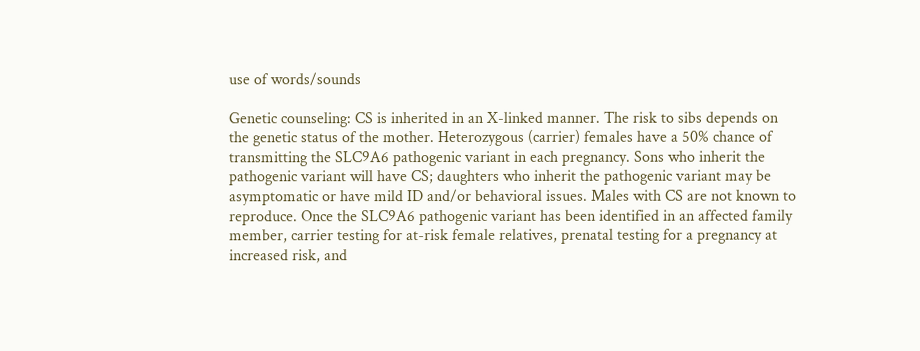use of words/sounds

Genetic counseling: CS is inherited in an X-linked manner. The risk to sibs depends on the genetic status of the mother. Heterozygous (carrier) females have a 50% chance of transmitting the SLC9A6 pathogenic variant in each pregnancy. Sons who inherit the pathogenic variant will have CS; daughters who inherit the pathogenic variant may be asymptomatic or have mild ID and/or behavioral issues. Males with CS are not known to reproduce. Once the SLC9A6 pathogenic variant has been identified in an affected family member, carrier testing for at-risk female relatives, prenatal testing for a pregnancy at increased risk, and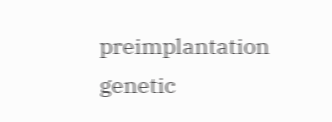preimplantation genetic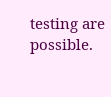testing are possible.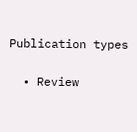Publication types

  • Review